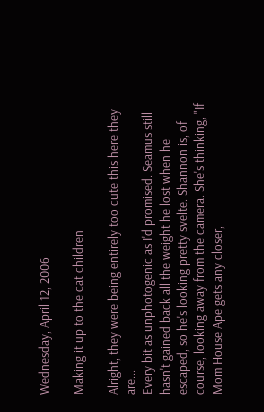Wednesday, April 12, 2006

Making it up to the cat children

Alright, they were being entirely too cute this here they are...
Every bit as unphotogenic as I'd promised. Seamus still hasn't gained back all the weight he lost when he escaped, so he's looking pretty svelte. Shannon is, of course, looking away from the camera. She's thinking, "If Mom House Ape gets any closer,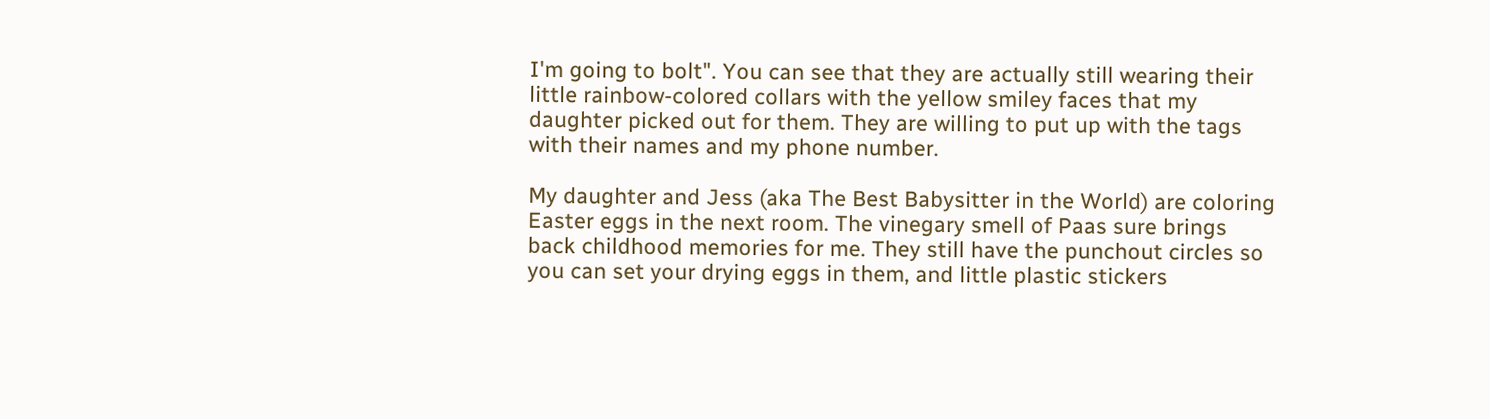I'm going to bolt". You can see that they are actually still wearing their little rainbow-colored collars with the yellow smiley faces that my daughter picked out for them. They are willing to put up with the tags with their names and my phone number.

My daughter and Jess (aka The Best Babysitter in the World) are coloring Easter eggs in the next room. The vinegary smell of Paas sure brings back childhood memories for me. They still have the punchout circles so you can set your drying eggs in them, and little plastic stickers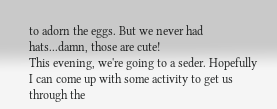to adorn the eggs. But we never had hats...damn, those are cute!
This evening, we're going to a seder. Hopefully I can come up with some activity to get us through the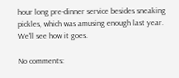hour long pre-dinner service besides sneaking pickles, which was amusing enough last year. We'll see how it goes.

No comments: